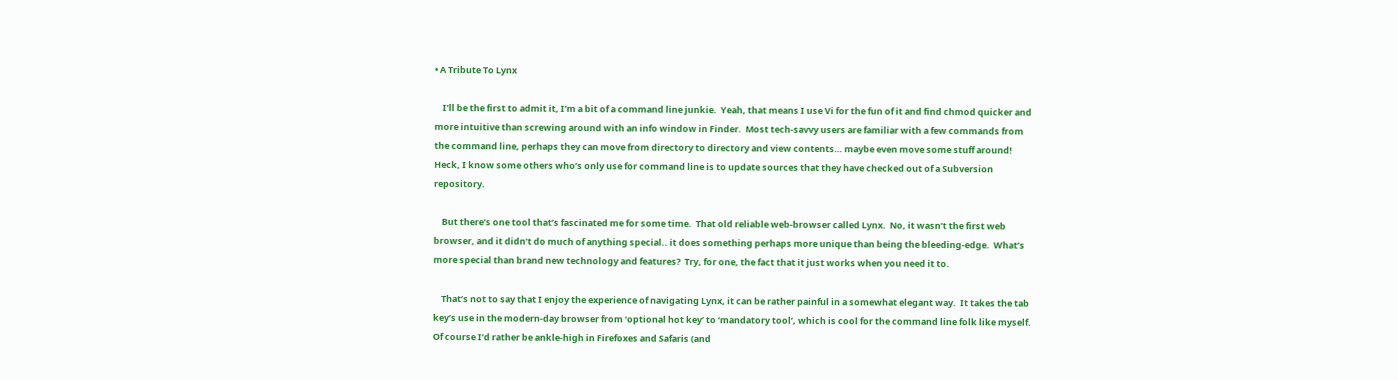• A Tribute To Lynx

    I’ll be the first to admit it, I’m a bit of a command line junkie.  Yeah, that means I use Vi for the fun of it and find chmod quicker and more intuitive than screwing around with an info window in Finder.  Most tech-savvy users are familiar with a few commands from the command line, perhaps they can move from directory to directory and view contents… maybe even move some stuff around!  Heck, I know some others who’s only use for command line is to update sources that they have checked out of a Subversion repository.

    But there’s one tool that’s fascinated me for some time.  That old reliable web-browser called Lynx.  No, it wasn’t the first web browser, and it didn’t do much of anything special.. it does something perhaps more unique than being the bleeding-edge.  What’s more special than brand new technology and features?  Try, for one, the fact that it just works when you need it to.

    That’s not to say that I enjoy the experience of navigating Lynx, it can be rather painful in a somewhat elegant way.  It takes the tab key’s use in the modern-day browser from ‘optional hot key’ to ‘mandatory tool’, which is cool for the command line folk like myself.  Of course I’d rather be ankle-high in Firefoxes and Safaris (and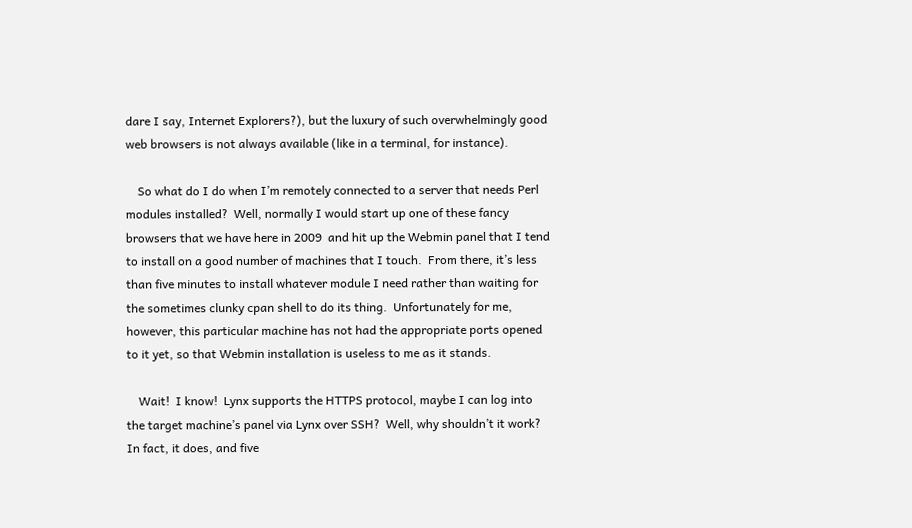dare I say, Internet Explorers?), but the luxury of such overwhelmingly good web browsers is not always available (like in a terminal, for instance).

    So what do I do when I’m remotely connected to a server that needs Perl modules installed?  Well, normally I would start up one of these fancy browsers that we have here in 2009  and hit up the Webmin panel that I tend to install on a good number of machines that I touch.  From there, it’s less than five minutes to install whatever module I need rather than waiting for the sometimes clunky cpan shell to do its thing.  Unfortunately for me, however, this particular machine has not had the appropriate ports opened to it yet, so that Webmin installation is useless to me as it stands.

    Wait!  I know!  Lynx supports the HTTPS protocol, maybe I can log into the target machine’s panel via Lynx over SSH?  Well, why shouldn’t it work?  In fact, it does, and five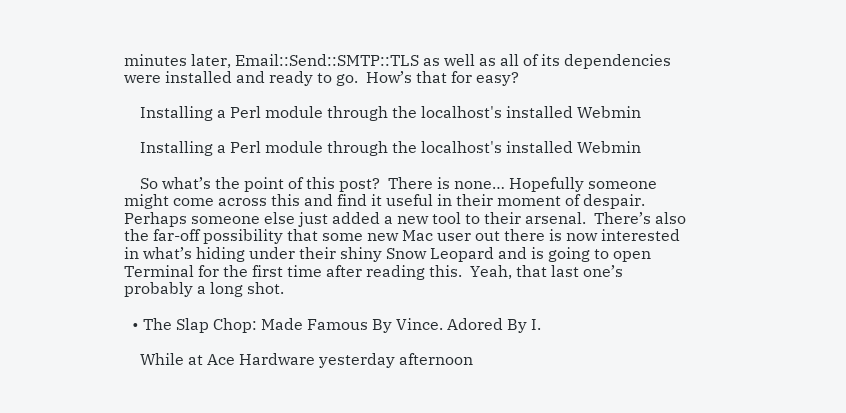minutes later, Email::Send::SMTP::TLS as well as all of its dependencies were installed and ready to go.  How’s that for easy?

    Installing a Perl module through the localhost's installed Webmin

    Installing a Perl module through the localhost's installed Webmin

    So what’s the point of this post?  There is none… Hopefully someone might come across this and find it useful in their moment of despair.  Perhaps someone else just added a new tool to their arsenal.  There’s also the far-off possibility that some new Mac user out there is now interested in what’s hiding under their shiny Snow Leopard and is going to open Terminal for the first time after reading this.  Yeah, that last one’s probably a long shot.

  • The Slap Chop: Made Famous By Vince. Adored By I.

    While at Ace Hardware yesterday afternoon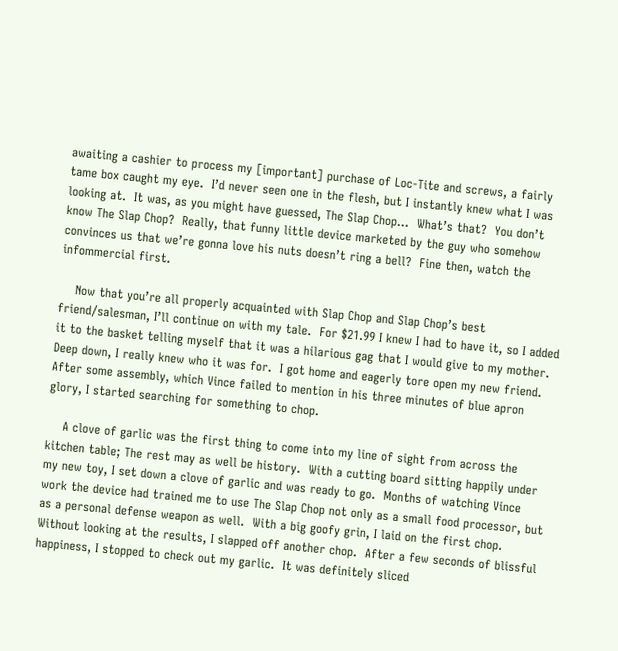awaiting a cashier to process my [important] purchase of Loc-Tite and screws, a fairly tame box caught my eye.  I’d never seen one in the flesh, but I instantly knew what I was looking at.  It was, as you might have guessed, The Slap Chop…  What’s that?  You don’t know The Slap Chop?  Really, that funny little device marketed by the guy who somehow convinces us that we’re gonna love his nuts doesn’t ring a bell?  Fine then, watch the infommercial first.

    Now that you’re all properly acquainted with Slap Chop and Slap Chop’s best friend/salesman, I’ll continue on with my tale.  For $21.99 I knew I had to have it, so I added it to the basket telling myself that it was a hilarious gag that I would give to my mother.  Deep down, I really knew who it was for.  I got home and eagerly tore open my new friend.  After some assembly, which Vince failed to mention in his three minutes of blue apron glory, I started searching for something to chop.

    A clove of garlic was the first thing to come into my line of sight from across the kitchen table; The rest may as well be history.  With a cutting board sitting happily under my new toy, I set down a clove of garlic and was ready to go.  Months of watching Vince work the device had trained me to use The Slap Chop not only as a small food processor, but as a personal defense weapon as well.  With a big goofy grin, I laid on the first chop.  Without looking at the results, I slapped off another chop.  After a few seconds of blissful happiness, I stopped to check out my garlic.  It was definitely sliced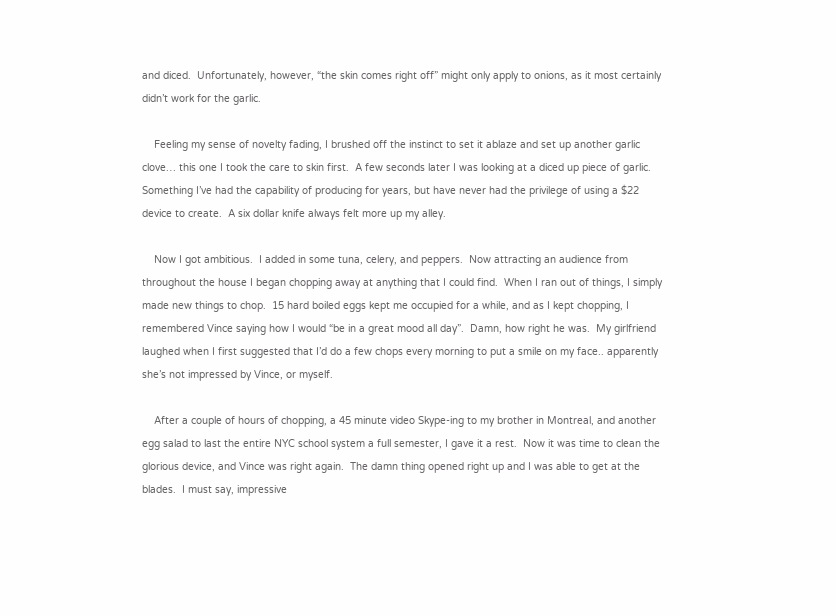and diced.  Unfortunately, however, “the skin comes right off” might only apply to onions, as it most certainly didn’t work for the garlic.

    Feeling my sense of novelty fading, I brushed off the instinct to set it ablaze and set up another garlic clove… this one I took the care to skin first.  A few seconds later I was looking at a diced up piece of garlic.  Something I’ve had the capability of producing for years, but have never had the privilege of using a $22 device to create.  A six dollar knife always felt more up my alley.

    Now I got ambitious.  I added in some tuna, celery, and peppers.  Now attracting an audience from throughout the house I began chopping away at anything that I could find.  When I ran out of things, I simply made new things to chop.  15 hard boiled eggs kept me occupied for a while, and as I kept chopping, I remembered Vince saying how I would “be in a great mood all day”.  Damn, how right he was.  My girlfriend laughed when I first suggested that I’d do a few chops every morning to put a smile on my face.. apparently she’s not impressed by Vince, or myself.

    After a couple of hours of chopping, a 45 minute video Skype-ing to my brother in Montreal, and another egg salad to last the entire NYC school system a full semester, I gave it a rest.  Now it was time to clean the glorious device, and Vince was right again.  The damn thing opened right up and I was able to get at the blades.  I must say, impressive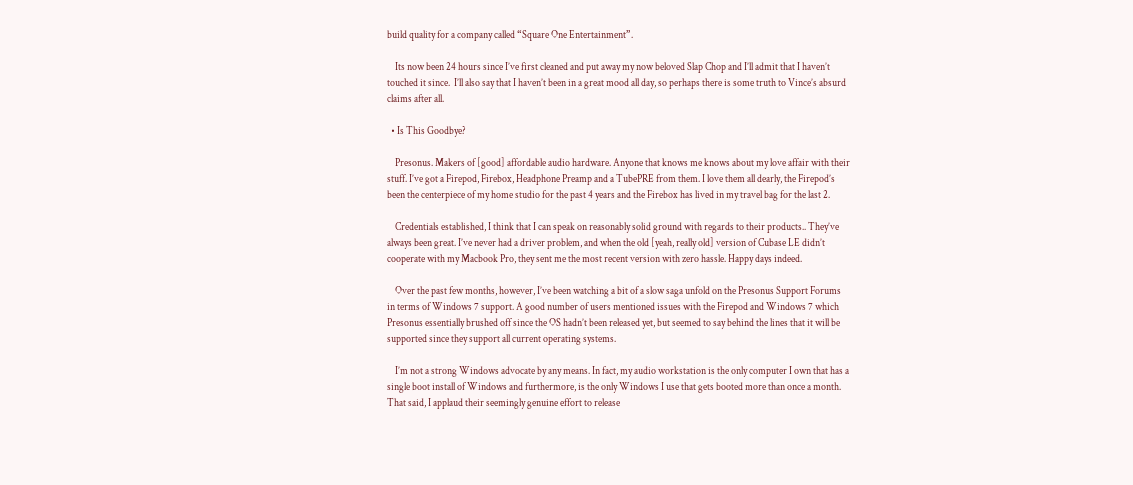build quality for a company called “Square One Entertainment”.

    Its now been 24 hours since I’ve first cleaned and put away my now beloved Slap Chop and I’ll admit that I haven’t touched it since.  I’ll also say that I haven’t been in a great mood all day, so perhaps there is some truth to Vince’s absurd claims after all.

  • Is This Goodbye?

    Presonus. Makers of [good] affordable audio hardware. Anyone that knows me knows about my love affair with their stuff. I’ve got a Firepod, Firebox, Headphone Preamp and a TubePRE from them. I love them all dearly, the Firepod’s been the centerpiece of my home studio for the past 4 years and the Firebox has lived in my travel bag for the last 2.

    Credentials established, I think that I can speak on reasonably solid ground with regards to their products.. They’ve always been great. I’ve never had a driver problem, and when the old [yeah, really old] version of Cubase LE didn’t cooperate with my Macbook Pro, they sent me the most recent version with zero hassle. Happy days indeed.

    Over the past few months, however, I’ve been watching a bit of a slow saga unfold on the Presonus Support Forums in terms of Windows 7 support. A good number of users mentioned issues with the Firepod and Windows 7 which Presonus essentially brushed off since the OS hadn’t been released yet, but seemed to say behind the lines that it will be supported since they support all current operating systems.

    I’m not a strong Windows advocate by any means. In fact, my audio workstation is the only computer I own that has a single boot install of Windows and furthermore, is the only Windows I use that gets booted more than once a month. That said, I applaud their seemingly genuine effort to release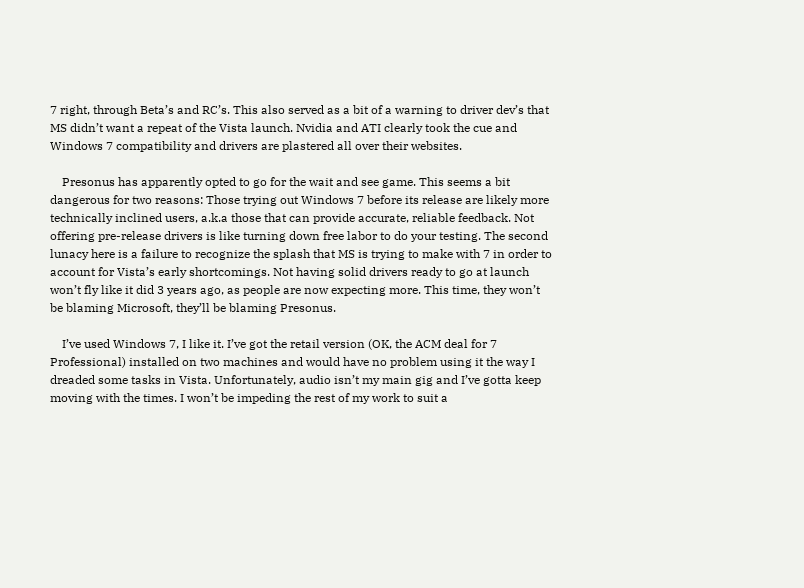7 right, through Beta’s and RC’s. This also served as a bit of a warning to driver dev’s that MS didn’t want a repeat of the Vista launch. Nvidia and ATI clearly took the cue and Windows 7 compatibility and drivers are plastered all over their websites.

    Presonus has apparently opted to go for the wait and see game. This seems a bit dangerous for two reasons: Those trying out Windows 7 before its release are likely more technically inclined users, a.k.a those that can provide accurate, reliable feedback. Not offering pre-release drivers is like turning down free labor to do your testing. The second lunacy here is a failure to recognize the splash that MS is trying to make with 7 in order to account for Vista’s early shortcomings. Not having solid drivers ready to go at launch won’t fly like it did 3 years ago, as people are now expecting more. This time, they won’t be blaming Microsoft, they’ll be blaming Presonus.

    I’ve used Windows 7, I like it. I’ve got the retail version (OK, the ACM deal for 7 Professional) installed on two machines and would have no problem using it the way I dreaded some tasks in Vista. Unfortunately, audio isn’t my main gig and I’ve gotta keep moving with the times. I won’t be impeding the rest of my work to suit a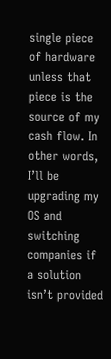single piece of hardware unless that piece is the source of my cash flow. In other words, I’ll be upgrading my OS and switching companies if a solution isn’t provided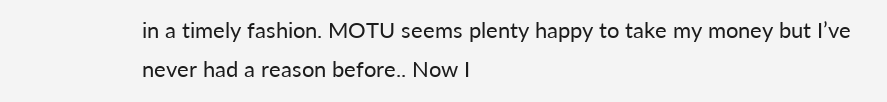in a timely fashion. MOTU seems plenty happy to take my money but I’ve never had a reason before.. Now I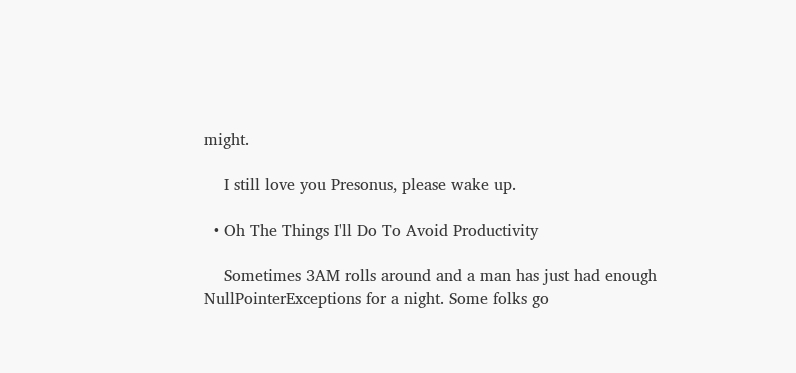might.

    I still love you Presonus, please wake up.

  • Oh The Things I'll Do To Avoid Productivity

    Sometimes 3AM rolls around and a man has just had enough NullPointerExceptions for a night. Some folks go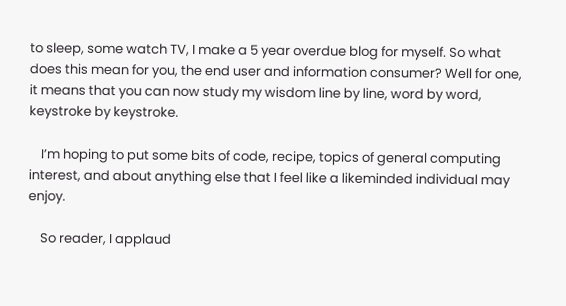to sleep, some watch TV, I make a 5 year overdue blog for myself. So what does this mean for you, the end user and information consumer? Well for one, it means that you can now study my wisdom line by line, word by word, keystroke by keystroke.

    I’m hoping to put some bits of code, recipe, topics of general computing interest, and about anything else that I feel like a likeminded individual may enjoy.

    So reader, I applaud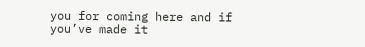you for coming here and if you’ve made it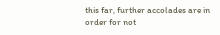this far, further accolades are in order for not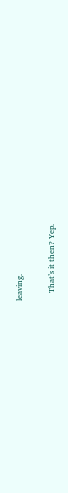leaving.

    That’s it then? Yep.